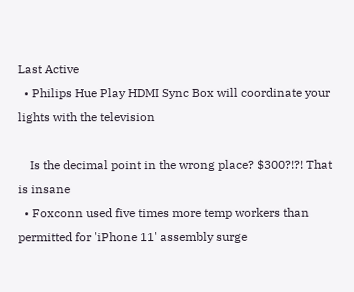Last Active
  • Philips Hue Play HDMI Sync Box will coordinate your lights with the television

    Is the decimal point in the wrong place? $300?!?! That is insane
  • Foxconn used five times more temp workers than permitted for 'iPhone 11' assembly surge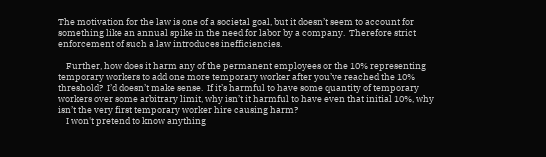The motivation for the law is one of a societal goal, but it doesn’t seem to account for something like an annual spike in the need for labor by a company.  Therefore strict enforcement of such a law introduces inefficiencies.

    Further, how does it harm any of the permanent employees or the 10% representing temporary workers to add one more temporary worker after you’ve reached the 10% threshold?  I’d doesn’t make sense.  If it’s harmful to have some quantity of temporary workers over some arbitrary limit, why isn’t it harmful to have even that initial 10%, why isn’t the very first temporary worker hire causing harm?
    I won't pretend to know anything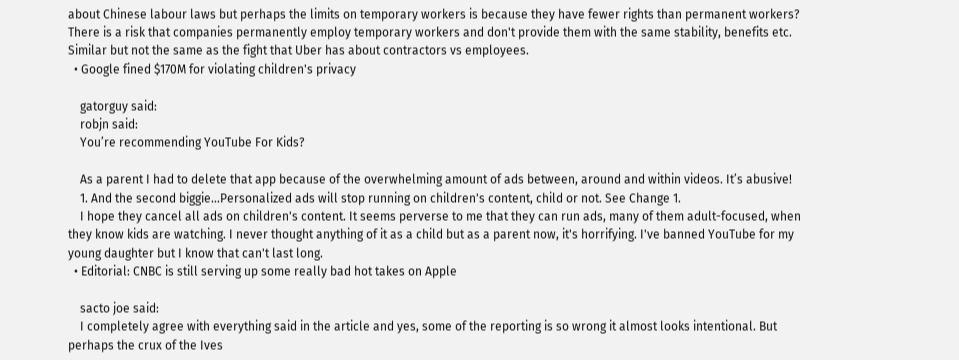about Chinese labour laws but perhaps the limits on temporary workers is because they have fewer rights than permanent workers? There is a risk that companies permanently employ temporary workers and don't provide them with the same stability, benefits etc. Similar but not the same as the fight that Uber has about contractors vs employees.
  • Google fined $170M for violating children's privacy

    gatorguy said:
    robjn said:
    You’re recommending YouTube For Kids?

    As a parent I had to delete that app because of the overwhelming amount of ads between, around and within videos. It’s abusive!
    1. And the second biggie...Personalized ads will stop running on children's content, child or not. See Change 1.
    I hope they cancel all ads on children's content. It seems perverse to me that they can run ads, many of them adult-focused, when they know kids are watching. I never thought anything of it as a child but as a parent now, it's horrifying. I've banned YouTube for my young daughter but I know that can't last long.
  • Editorial: CNBC is still serving up some really bad hot takes on Apple

    sacto joe said:
    I completely agree with everything said in the article and yes, some of the reporting is so wrong it almost looks intentional. But perhaps the crux of the Ives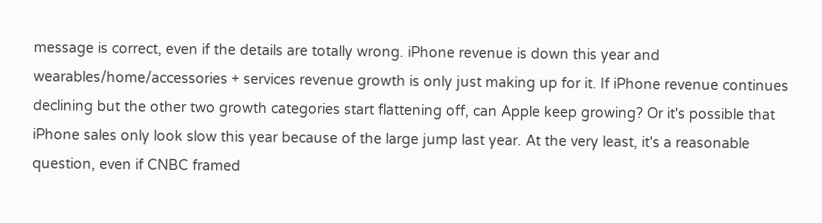message is correct, even if the details are totally wrong. iPhone revenue is down this year and wearables/home/accessories + services revenue growth is only just making up for it. If iPhone revenue continues declining but the other two growth categories start flattening off, can Apple keep growing? Or it's possible that iPhone sales only look slow this year because of the large jump last year. At the very least, it's a reasonable question, even if CNBC framed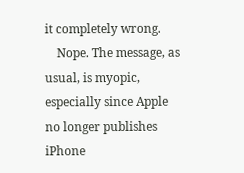it completely wrong.
    Nope. The message, as usual, is myopic, especially since Apple no longer publishes iPhone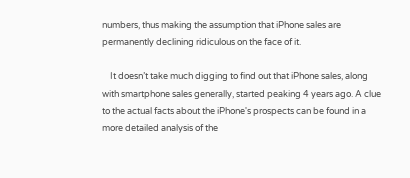numbers, thus making the assumption that iPhone sales are permanently declining ridiculous on the face of it.

    It doesn’t take much digging to find out that iPhone sales, along with smartphone sales generally, started peaking 4 years ago. A clue to the actual facts about the iPhone's prospects can be found in a more detailed analysis of the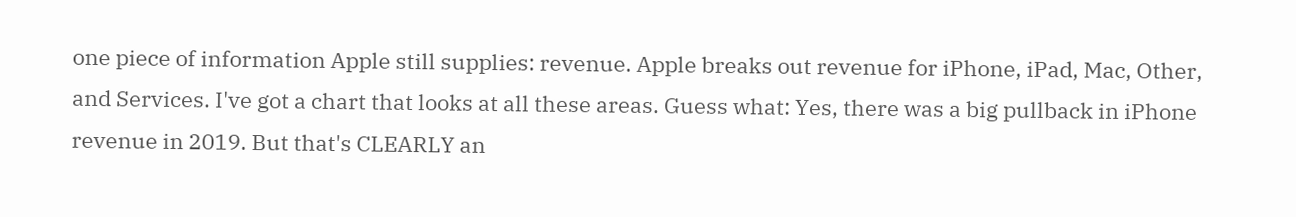one piece of information Apple still supplies: revenue. Apple breaks out revenue for iPhone, iPad, Mac, Other, and Services. I've got a chart that looks at all these areas. Guess what: Yes, there was a big pullback in iPhone revenue in 2019. But that's CLEARLY an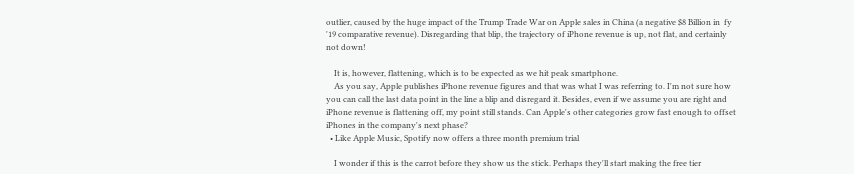outlier, caused by the huge impact of the Trump Trade War on Apple sales in China (a negative $8 Billion in  fy '19 comparative revenue). Disregarding that blip, the trajectory of iPhone revenue is up, not flat, and certainly not down!

    It is, however, flattening, which is to be expected as we hit peak smartphone.
    As you say, Apple publishes iPhone revenue figures and that was what I was referring to. I'm not sure how you can call the last data point in the line a blip and disregard it. Besides, even if we assume you are right and iPhone revenue is flattening off, my point still stands. Can Apple's other categories grow fast enough to offset iPhones in the company's next phase?
  • Like Apple Music, Spotify now offers a three month premium trial

    I wonder if this is the carrot before they show us the stick. Perhaps they'll start making the free tier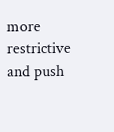more restrictive and push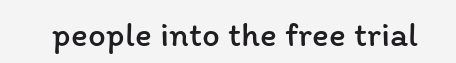people into the free trial